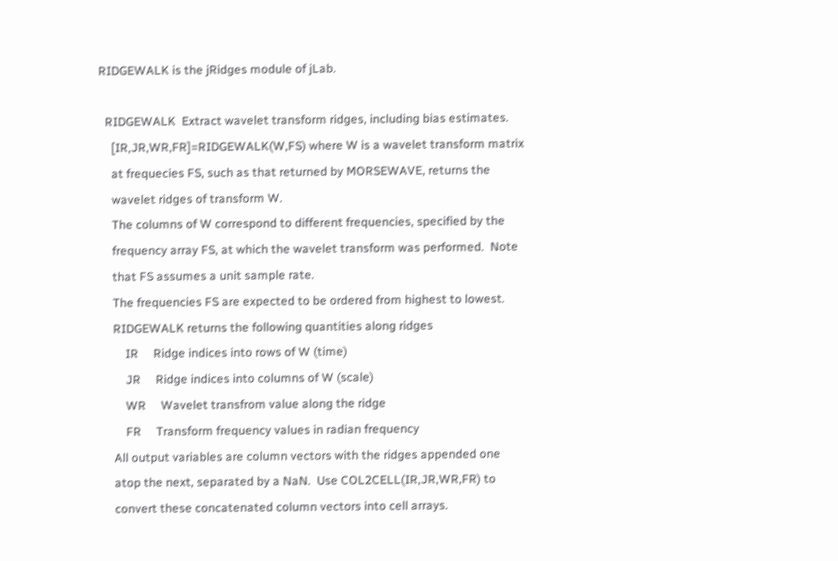RIDGEWALK is the jRidges module of jLab.

  RIDGEWALK  Extract wavelet transform ridges, including bias estimates.
    [IR,JR,WR,FR]=RIDGEWALK(W,FS) where W is a wavelet transform matrix
    at frequecies FS, such as that returned by MORSEWAVE, returns the
    wavelet ridges of transform W.
    The columns of W correspond to different frequencies, specified by the
    frequency array FS, at which the wavelet transform was performed.  Note
    that FS assumes a unit sample rate.
    The frequencies FS are expected to be ordered from highest to lowest.
    RIDGEWALK returns the following quantities along ridges
        IR     Ridge indices into rows of W (time)
        JR     Ridge indices into columns of W (scale)
        WR     Wavelet transfrom value along the ridge
        FR     Transform frequency values in radian frequency
    All output variables are column vectors with the ridges appended one
    atop the next, separated by a NaN.  Use COL2CELL(IR,JR,WR,FR) to
    convert these concatenated column vectors into cell arrays.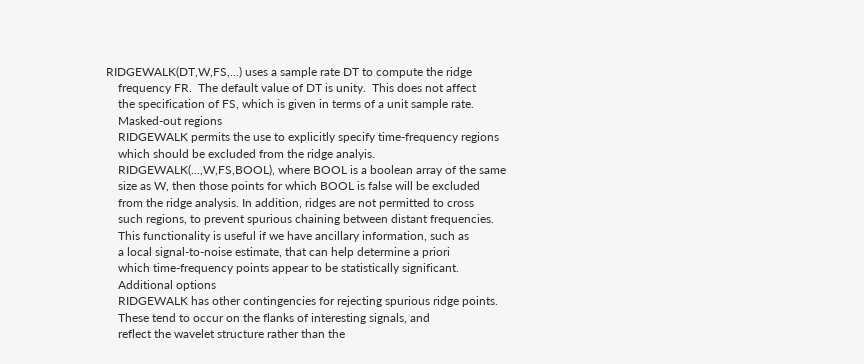RIDGEWALK(DT,W,FS,...) uses a sample rate DT to compute the ridge
    frequency FR.  The default value of DT is unity.  This does not affect
    the specification of FS, which is given in terms of a unit sample rate.
    Masked-out regions
    RIDGEWALK permits the use to explicitly specify time-frequency regions
    which should be excluded from the ridge analyis.
    RIDGEWALK(...,W,FS,BOOL), where BOOL is a boolean array of the same
    size as W, then those points for which BOOL is false will be excluded
    from the ridge analysis. In addition, ridges are not permitted to cross
    such regions, to prevent spurious chaining between distant frequencies.
    This functionality is useful if we have ancillary information, such as
    a local signal-to-noise estimate, that can help determine a priori
    which time-frequency points appear to be statistically significant.
    Additional options
    RIDGEWALK has other contingencies for rejecting spurious ridge points.
    These tend to occur on the flanks of interesting signals, and
    reflect the wavelet structure rather than the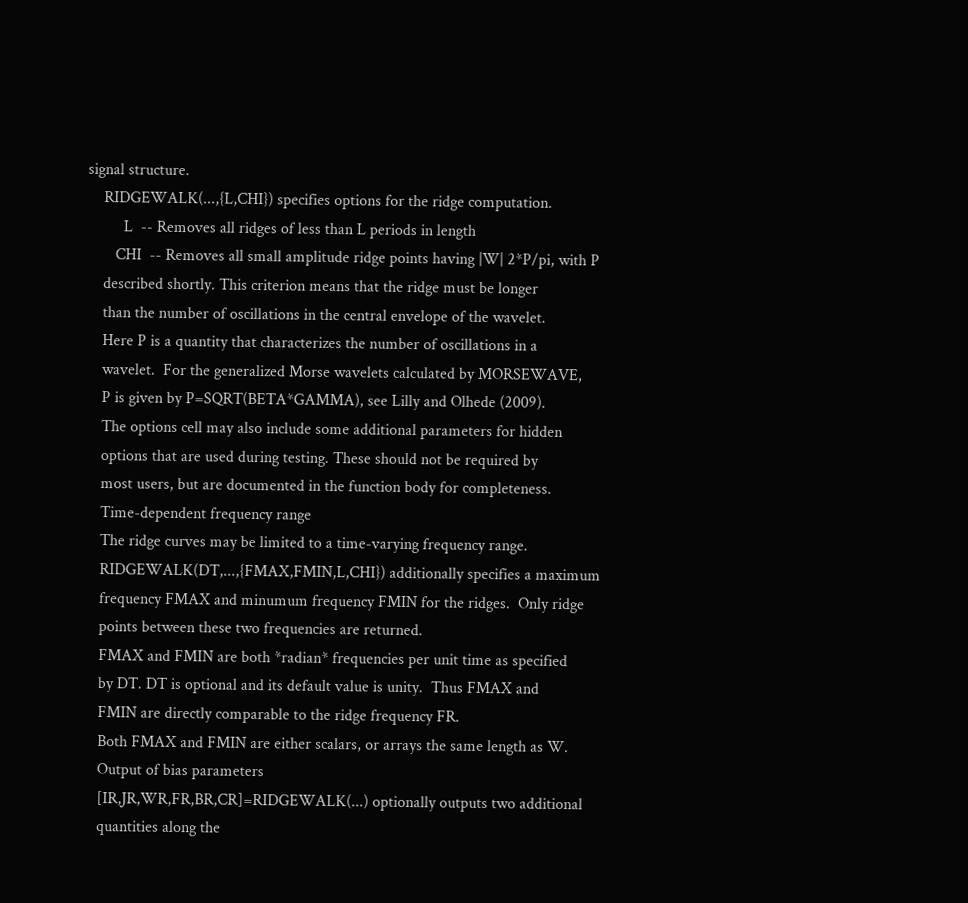signal structure.
    RIDGEWALK(...,{L,CHI}) specifies options for the ridge computation.
         L  -- Removes all ridges of less than L periods in length
       CHI  -- Removes all small amplitude ridge points having |W| 2*P/pi, with P
    described shortly. This criterion means that the ridge must be longer
    than the number of oscillations in the central envelope of the wavelet.
    Here P is a quantity that characterizes the number of oscillations in a
    wavelet.  For the generalized Morse wavelets calculated by MORSEWAVE,
    P is given by P=SQRT(BETA*GAMMA), see Lilly and Olhede (2009).
    The options cell may also include some additional parameters for hidden
    options that are used during testing. These should not be required by
    most users, but are documented in the function body for completeness.
    Time-dependent frequency range
    The ridge curves may be limited to a time-varying frequency range.
    RIDGEWALK(DT,...,{FMAX,FMIN,L,CHI}) additionally specifies a maximum
    frequency FMAX and minumum frequency FMIN for the ridges.  Only ridge
    points between these two frequencies are returned.
    FMAX and FMIN are both *radian* frequencies per unit time as specified
    by DT. DT is optional and its default value is unity.  Thus FMAX and
    FMIN are directly comparable to the ridge frequency FR.
    Both FMAX and FMIN are either scalars, or arrays the same length as W.
    Output of bias parameters
    [IR,JR,WR,FR,BR,CR]=RIDGEWALK(...) optionally outputs two additional
    quantities along the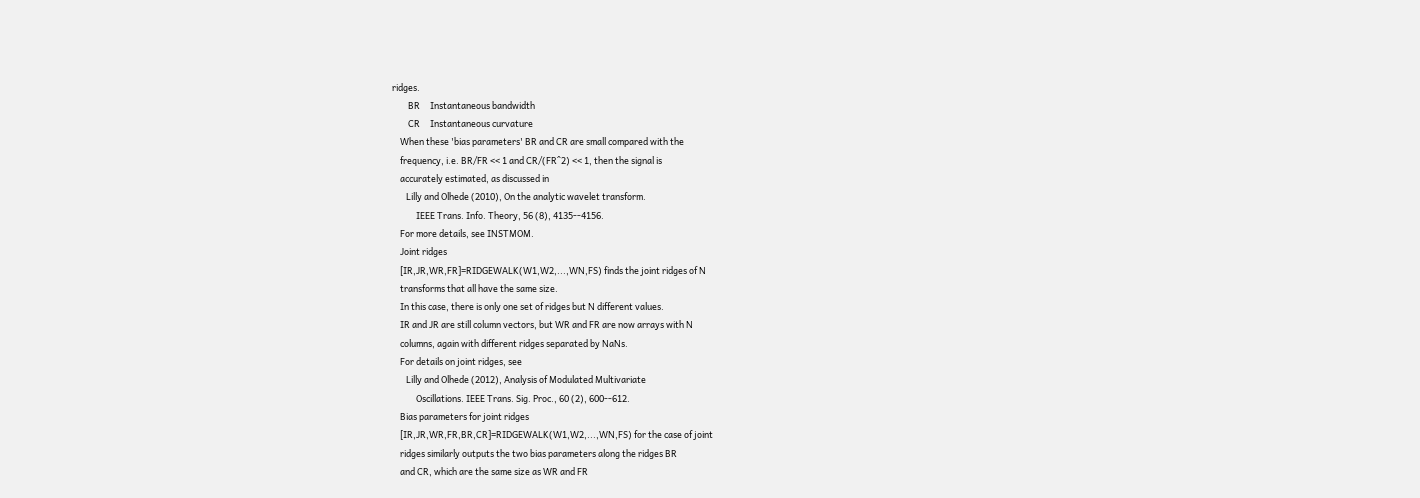ridges.
        BR     Instantaneous bandwidth
        CR     Instantaneous curvature
    When these 'bias parameters' BR and CR are small compared with the
    frequency, i.e. BR/FR << 1 and CR/(FR^2) << 1, then the signal is
    accurately estimated, as discussed in
       Lilly and Olhede (2010), On the analytic wavelet transform.
            IEEE Trans. Info. Theory, 56 (8), 4135--4156.
    For more details, see INSTMOM.
    Joint ridges
    [IR,JR,WR,FR]=RIDGEWALK(W1,W2,...,WN,FS) finds the joint ridges of N
    transforms that all have the same size.
    In this case, there is only one set of ridges but N different values.
    IR and JR are still column vectors, but WR and FR are now arrays with N
    columns, again with different ridges separated by NaNs.
    For details on joint ridges, see
       Lilly and Olhede (2012), Analysis of Modulated Multivariate
            Oscillations. IEEE Trans. Sig. Proc., 60 (2), 600--612.
    Bias parameters for joint ridges
    [IR,JR,WR,FR,BR,CR]=RIDGEWALK(W1,W2,...,WN,FS) for the case of joint
    ridges similarly outputs the two bias parameters along the ridges BR
    and CR, which are the same size as WR and FR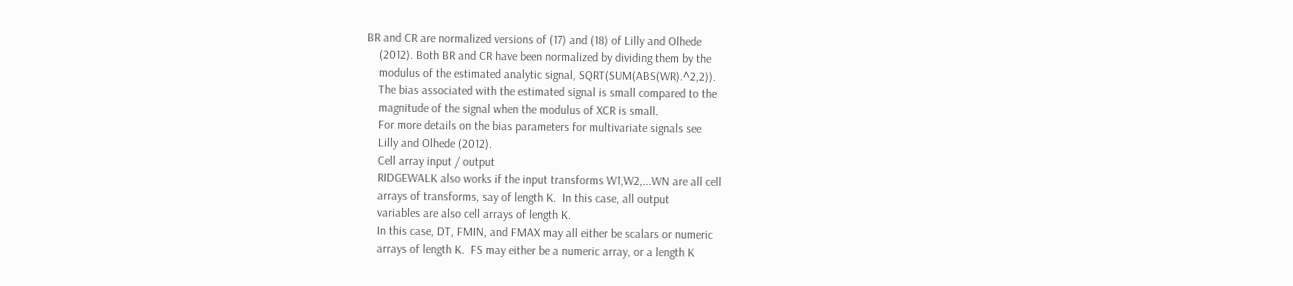BR and CR are normalized versions of (17) and (18) of Lilly and Olhede
    (2012). Both BR and CR have been normalized by dividing them by the
    modulus of the estimated analytic signal, SQRT(SUM(ABS(WR).^2,2)).
    The bias associated with the estimated signal is small compared to the
    magnitude of the signal when the modulus of XCR is small.
    For more details on the bias parameters for multivariate signals see
    Lilly and Olhede (2012).
    Cell array input / output
    RIDGEWALK also works if the input transforms W1,W2,...WN are all cell
    arrays of transforms, say of length K.  In this case, all output
    variables are also cell arrays of length K.
    In this case, DT, FMIN, and FMAX may all either be scalars or numeric
    arrays of length K.  FS may either be a numeric array, or a length K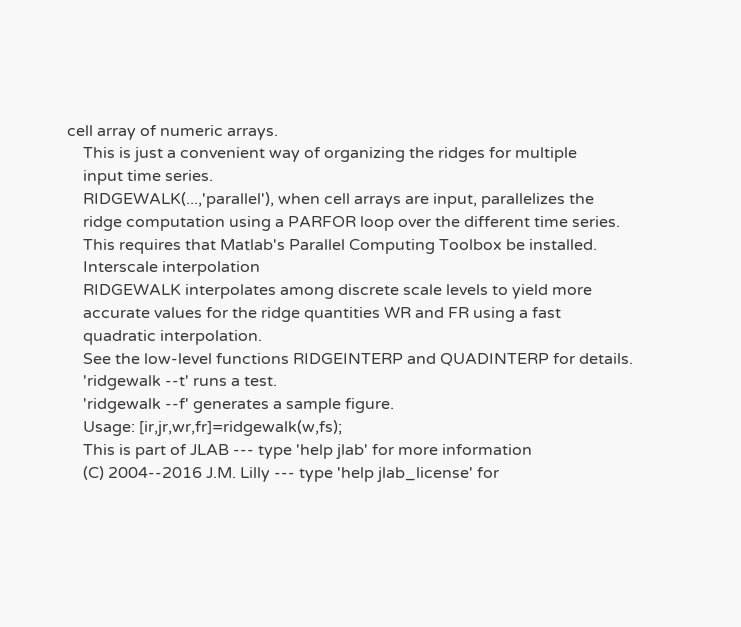cell array of numeric arrays.
    This is just a convenient way of organizing the ridges for multiple
    input time series.
    RIDGEWALK(...,'parallel'), when cell arrays are input, parallelizes the
    ridge computation using a PARFOR loop over the different time series.
    This requires that Matlab's Parallel Computing Toolbox be installed.
    Interscale interpolation
    RIDGEWALK interpolates among discrete scale levels to yield more
    accurate values for the ridge quantities WR and FR using a fast
    quadratic interpolation.
    See the low-level functions RIDGEINTERP and QUADINTERP for details.
    'ridgewalk --t' runs a test.
    'ridgewalk --f' generates a sample figure.
    Usage: [ir,jr,wr,fr]=ridgewalk(w,fs);
    This is part of JLAB --- type 'help jlab' for more information
    (C) 2004--2016 J.M. Lilly --- type 'help jlab_license' for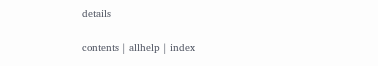details

contents | allhelp | index